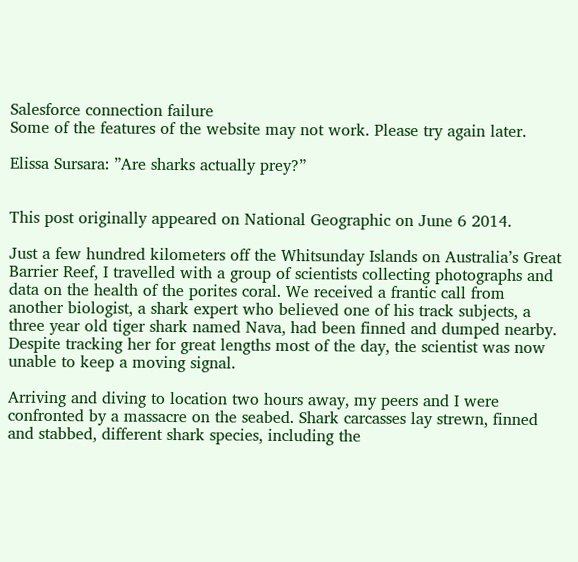Salesforce connection failure
Some of the features of the website may not work. Please try again later.

Elissa Sursara: ”Are sharks actually prey?”


This post originally appeared on National Geographic on June 6 2014.

Just a few hundred kilometers off the Whitsunday Islands on Australia’s Great Barrier Reef, I travelled with a group of scientists collecting photographs and data on the health of the porites coral. We received a frantic call from another biologist, a shark expert who believed one of his track subjects, a three year old tiger shark named Nava, had been finned and dumped nearby. Despite tracking her for great lengths most of the day, the scientist was now unable to keep a moving signal.

Arriving and diving to location two hours away, my peers and I were confronted by a massacre on the seabed. Shark carcasses lay strewn, finned and stabbed, different shark species, including the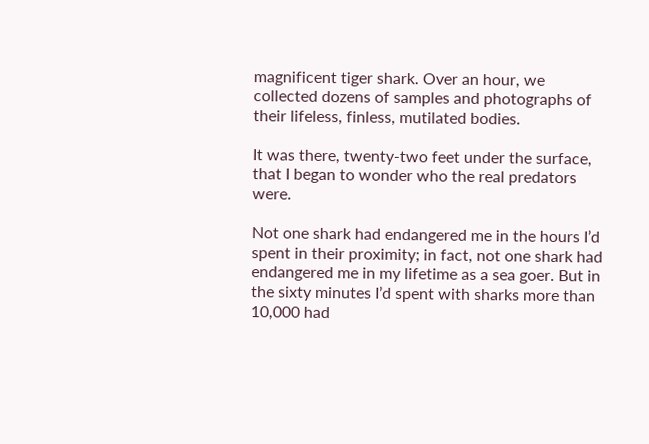magnificent tiger shark. Over an hour, we collected dozens of samples and photographs of their lifeless, finless, mutilated bodies.

It was there, twenty-two feet under the surface, that I began to wonder who the real predators were.

Not one shark had endangered me in the hours I’d spent in their proximity; in fact, not one shark had endangered me in my lifetime as a sea goer. But in the sixty minutes I’d spent with sharks more than 10,000 had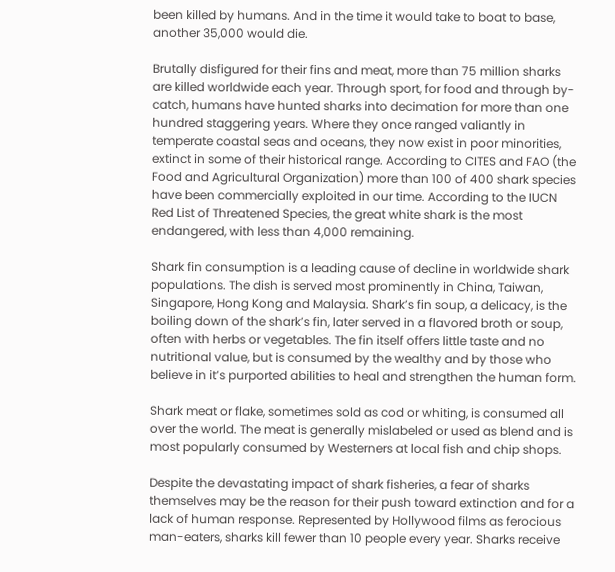been killed by humans. And in the time it would take to boat to base, another 35,000 would die.

Brutally disfigured for their fins and meat, more than 75 million sharks are killed worldwide each year. Through sport, for food and through by-catch, humans have hunted sharks into decimation for more than one hundred staggering years. Where they once ranged valiantly in temperate coastal seas and oceans, they now exist in poor minorities, extinct in some of their historical range. According to CITES and FAO (the Food and Agricultural Organization) more than 100 of 400 shark species have been commercially exploited in our time. According to the IUCN Red List of Threatened Species, the great white shark is the most endangered, with less than 4,000 remaining.

Shark fin consumption is a leading cause of decline in worldwide shark populations. The dish is served most prominently in China, Taiwan, Singapore, Hong Kong and Malaysia. Shark’s fin soup, a delicacy, is the boiling down of the shark’s fin, later served in a flavored broth or soup, often with herbs or vegetables. The fin itself offers little taste and no nutritional value, but is consumed by the wealthy and by those who believe in it’s purported abilities to heal and strengthen the human form.

Shark meat or flake, sometimes sold as cod or whiting, is consumed all over the world. The meat is generally mislabeled or used as blend and is most popularly consumed by Westerners at local fish and chip shops.

Despite the devastating impact of shark fisheries, a fear of sharks themselves may be the reason for their push toward extinction and for a lack of human response. Represented by Hollywood films as ferocious man-eaters, sharks kill fewer than 10 people every year. Sharks receive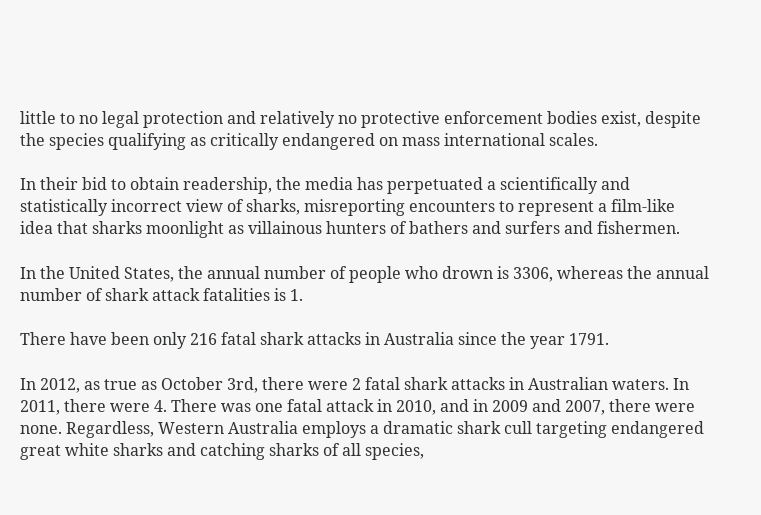little to no legal protection and relatively no protective enforcement bodies exist, despite the species qualifying as critically endangered on mass international scales.

In their bid to obtain readership, the media has perpetuated a scientifically and statistically incorrect view of sharks, misreporting encounters to represent a film-like idea that sharks moonlight as villainous hunters of bathers and surfers and fishermen.

In the United States, the annual number of people who drown is 3306, whereas the annual number of shark attack fatalities is 1.

There have been only 216 fatal shark attacks in Australia since the year 1791.

In 2012, as true as October 3rd, there were 2 fatal shark attacks in Australian waters. In 2011, there were 4. There was one fatal attack in 2010, and in 2009 and 2007, there were none. Regardless, Western Australia employs a dramatic shark cull targeting endangered great white sharks and catching sharks of all species,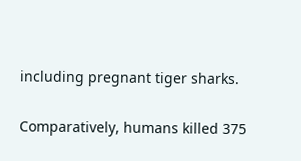including pregnant tiger sharks.

Comparatively, humans killed 375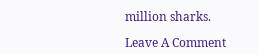million sharks.

Leave A Comment